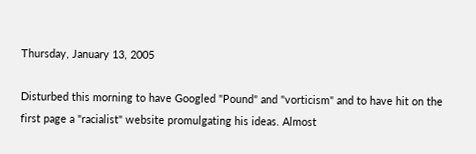Thursday, January 13, 2005

Disturbed this morning to have Googled "Pound" and "vorticism" and to have hit on the first page a "racialist" website promulgating his ideas. Almost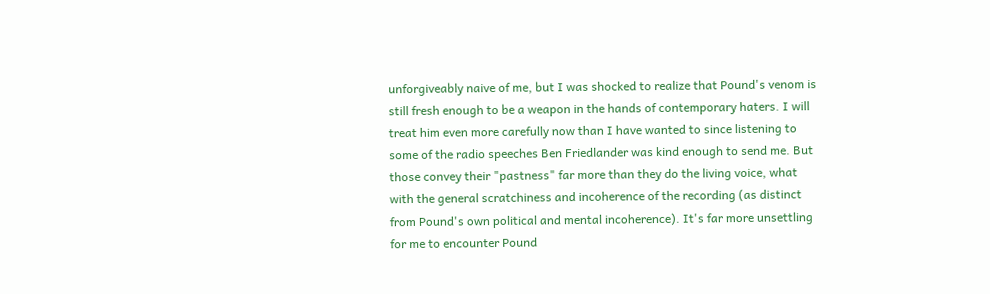unforgiveably naive of me, but I was shocked to realize that Pound's venom is still fresh enough to be a weapon in the hands of contemporary haters. I will treat him even more carefully now than I have wanted to since listening to some of the radio speeches Ben Friedlander was kind enough to send me. But those convey their "pastness" far more than they do the living voice, what with the general scratchiness and incoherence of the recording (as distinct from Pound's own political and mental incoherence). It's far more unsettling for me to encounter Pound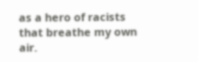as a hero of racists that breathe my own air.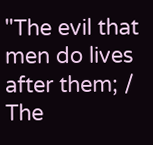"The evil that men do lives after them; / The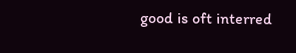good is oft interred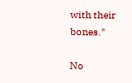with their bones."

No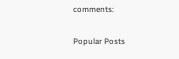comments:

Popular Posts